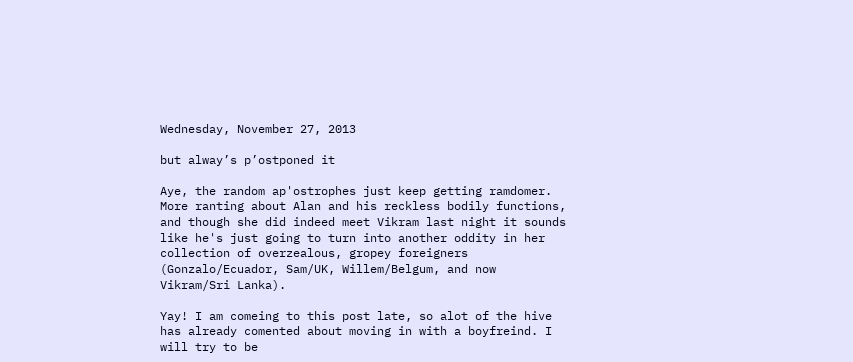Wednesday, November 27, 2013

but alway’s p’ostponed it

Aye, the random ap'ostrophes just keep getting ramdomer. More ranting about Alan and his reckless bodily functions, and though she did indeed meet Vikram last night it sounds like he's just going to turn into another oddity in her collection of overzealous, gropey foreigners (Gonzalo/Ecuador, Sam/UK, Willem/Belgum, and now Vikram/Sri Lanka).

Yay! I am comeing to this post late, so alot of the hive has already comented about moving in with a boyfreind. I will try to be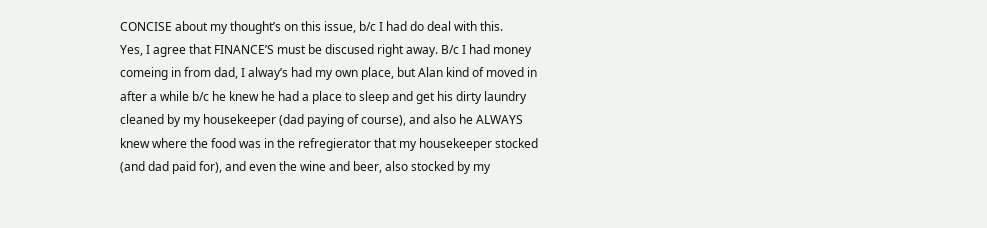CONCISE about my thought’s on this issue, b/c I had do deal with this.
Yes, I agree that FINANCE’S must be discused right away. B/c I had money comeing in from dad, I alway’s had my own place, but Alan kind of moved in after a while b/c he knew he had a place to sleep and get his dirty laundry cleaned by my housekeeper (dad paying of course), and also he ALWAYS knew where the food was in the refregierator that my housekeeper stocked (and dad paid for), and even the wine and beer, also stocked by my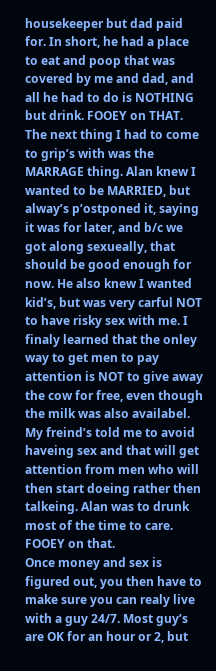housekeeper but dad paid for. In short, he had a place to eat and poop that was covered by me and dad, and all he had to do is NOTHING but drink. FOOEY on THAT.
The next thing I had to come to grip’s with was the MARRAGE thing. Alan knew I wanted to be MARRIED, but alway’s p’ostponed it, saying it was for later, and b/c we got along sexueally, that should be good enough for now. He also knew I wanted kid’s, but was very carful NOT to have risky sex with me. I finaly learned that the onley way to get men to pay attention is NOT to give away the cow for free, even though the milk was also availabel. My freind’s told me to avoid haveing sex and that will get attention from men who will then start doeing rather then talkeing. Alan was to drunk most of the time to care. FOOEY on that.
Once money and sex is figured out, you then have to make sure you can realy live with a guy 24/7. Most guy’s are OK for an hour or 2, but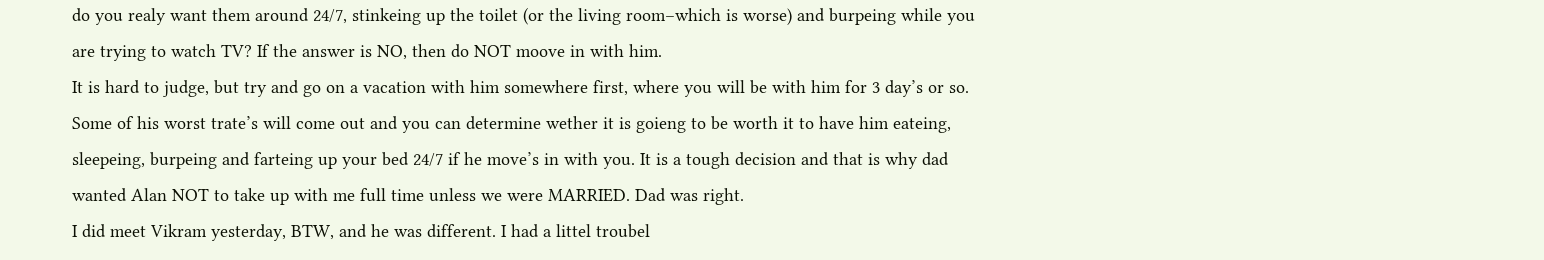do you realy want them around 24/7, stinkeing up the toilet (or the living room–which is worse) and burpeing while you are trying to watch TV? If the answer is NO, then do NOT moove in with him.
It is hard to judge, but try and go on a vacation with him somewhere first, where you will be with him for 3 day’s or so. Some of his worst trate’s will come out and you can determine wether it is goieng to be worth it to have him eateing, sleepeing, burpeing and farteing up your bed 24/7 if he move’s in with you. It is a tough decision and that is why dad wanted Alan NOT to take up with me full time unless we were MARRIED. Dad was right.
I did meet Vikram yesterday, BTW, and he was different. I had a littel troubel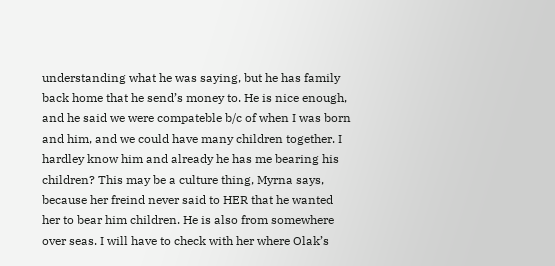understanding what he was saying, but he has family back home that he send’s money to. He is nice enough, and he said we were compateble b/c of when I was born and him, and we could have many children together. I hardley know him and already he has me bearing his children? This may be a culture thing, Myrna says, because her freind never said to HER that he wanted her to bear him children. He is also from somewhere over seas. I will have to check with her where Olak’s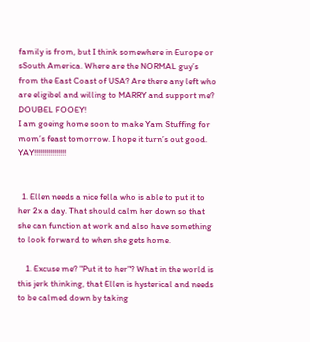family is from, but I think somewhere in Europe or sSouth America. Where are the NORMAL guy’s from the East Coast of USA? Are there any left who are eligibel and willing to MARRY and support me? DOUBEL FOOEY!
I am goeing home soon to make Yam Stuffing for mom’s feast tomorrow. I hope it turn’s out good. YAY!!!!!!!!!!!!!!!!


  1. Ellen needs a nice fella who is able to put it to her 2x a day. That should calm her down so that she can function at work and also have something to look forward to when she gets home.

    1. Excuse me? "Put it to her"? What in the world is this jerk thinking, that Ellen is hysterical and needs to be calmed down by taking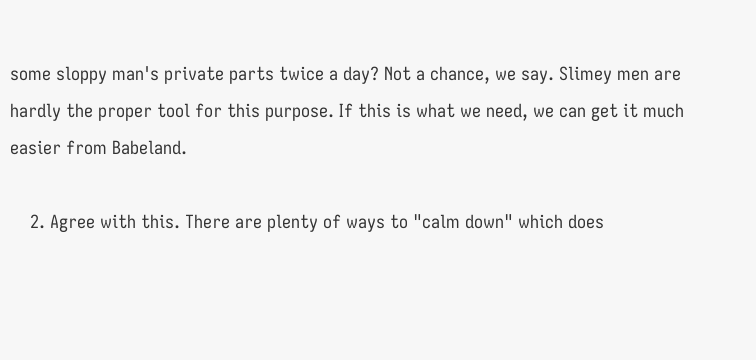some sloppy man's private parts twice a day? Not a chance, we say. Slimey men are hardly the proper tool for this purpose. If this is what we need, we can get it much easier from Babeland.

    2. Agree with this. There are plenty of ways to "calm down" which does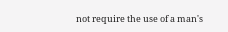not require the use of a man's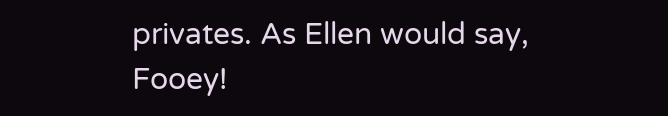privates. As Ellen would say, Fooey!